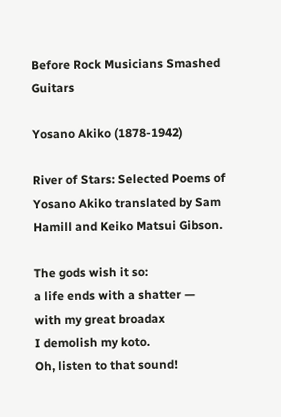Before Rock Musicians Smashed Guitars

Yosano Akiko (1878-1942)

River of Stars: Selected Poems of Yosano Akiko translated by Sam Hamill and Keiko Matsui Gibson.

The gods wish it so:
a life ends with a shatter —
with my great broadax
I demolish my koto.
Oh, listen to that sound!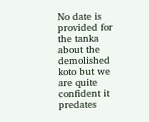No date is provided for the tanka about the demolished koto but we are quite confident it predates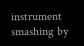instrument smashing by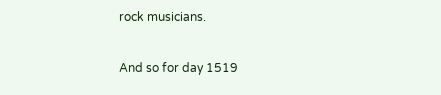rock musicians.

And so for day 1519